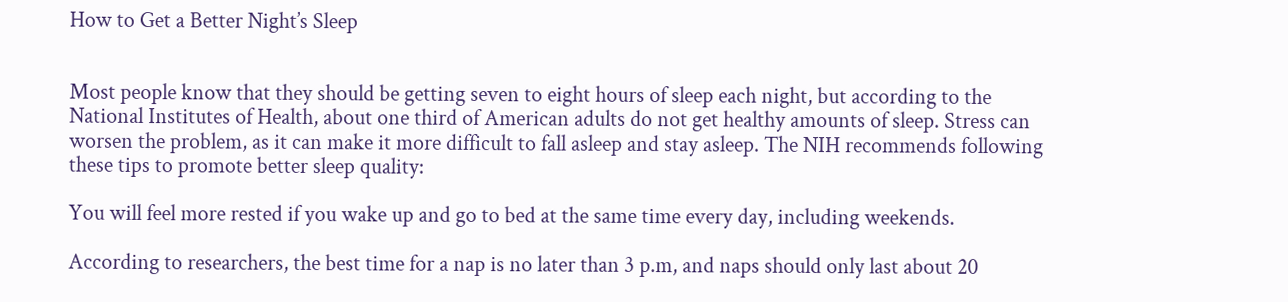How to Get a Better Night’s Sleep


Most people know that they should be getting seven to eight hours of sleep each night, but according to the National Institutes of Health, about one third of American adults do not get healthy amounts of sleep. Stress can worsen the problem, as it can make it more difficult to fall asleep and stay asleep. The NIH recommends following these tips to promote better sleep quality:

You will feel more rested if you wake up and go to bed at the same time every day, including weekends.

According to researchers, the best time for a nap is no later than 3 p.m, and naps should only last about 20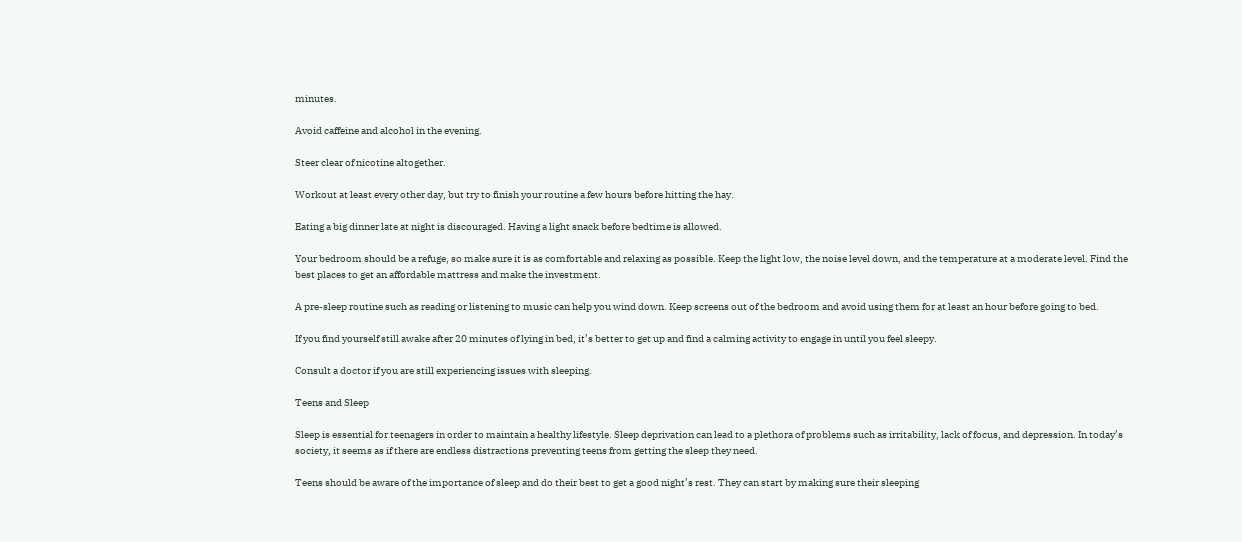minutes.

Avoid caffeine and alcohol in the evening.

Steer clear of nicotine altogether.

Workout at least every other day, but try to finish your routine a few hours before hitting the hay.

Eating a big dinner late at night is discouraged. Having a light snack before bedtime is allowed.

Your bedroom should be a refuge, so make sure it is as comfortable and relaxing as possible. Keep the light low, the noise level down, and the temperature at a moderate level. Find the best places to get an affordable mattress and make the investment.

A pre-sleep routine such as reading or listening to music can help you wind down. Keep screens out of the bedroom and avoid using them for at least an hour before going to bed.

If you find yourself still awake after 20 minutes of lying in bed, it’s better to get up and find a calming activity to engage in until you feel sleepy.

Consult a doctor if you are still experiencing issues with sleeping.

Teens and Sleep

Sleep is essential for teenagers in order to maintain a healthy lifestyle. Sleep deprivation can lead to a plethora of problems such as irritability, lack of focus, and depression. In today’s society, it seems as if there are endless distractions preventing teens from getting the sleep they need.

Teens should be aware of the importance of sleep and do their best to get a good night’s rest. They can start by making sure their sleeping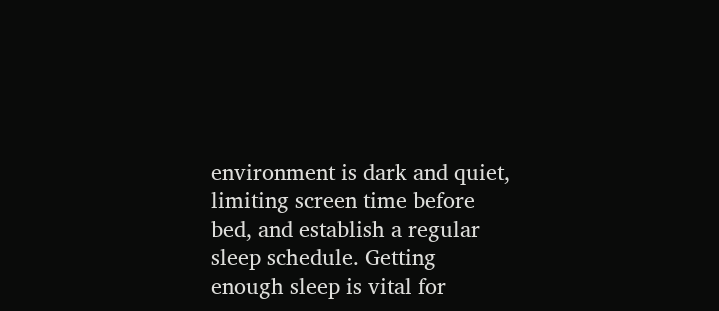environment is dark and quiet, limiting screen time before bed, and establish a regular sleep schedule. Getting enough sleep is vital for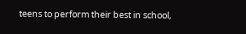teens to perform their best in school,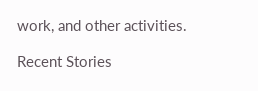work, and other activities.

Recent Stories